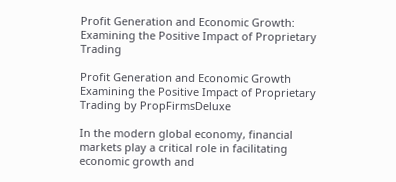Profit Generation and Economic Growth: Examining the Positive Impact of Proprietary Trading

Profit Generation and Economic Growth Examining the Positive Impact of Proprietary Trading by PropFirmsDeluxe

In the modern global economy, financial markets play a critical role in facilitating economic growth and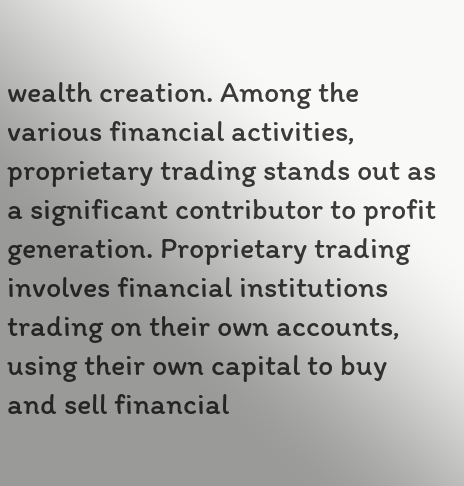wealth creation. Among the various financial activities, proprietary trading stands out as a significant contributor to profit generation. Proprietary trading involves financial institutions trading on their own accounts, using their own capital to buy and sell financial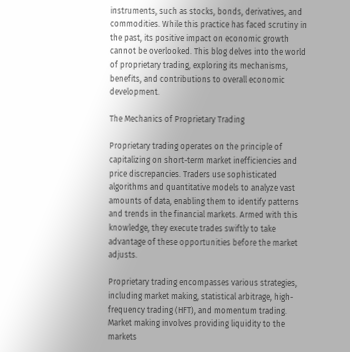instruments, such as stocks, bonds, derivatives, and commodities. While this practice has faced scrutiny in the past, its positive impact on economic growth cannot be overlooked. This blog delves into the world of proprietary trading, exploring its mechanisms, benefits, and contributions to overall economic development.

The Mechanics of Proprietary Trading

Proprietary trading operates on the principle of capitalizing on short-term market inefficiencies and price discrepancies. Traders use sophisticated algorithms and quantitative models to analyze vast amounts of data, enabling them to identify patterns and trends in the financial markets. Armed with this knowledge, they execute trades swiftly to take advantage of these opportunities before the market adjusts.

Proprietary trading encompasses various strategies, including market making, statistical arbitrage, high-frequency trading (HFT), and momentum trading. Market making involves providing liquidity to the markets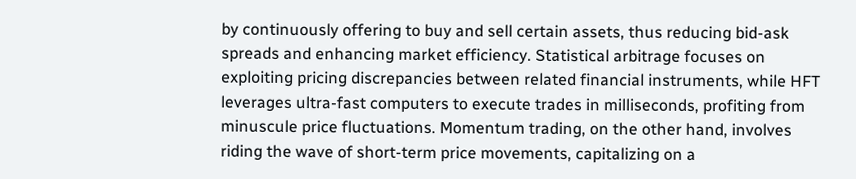by continuously offering to buy and sell certain assets, thus reducing bid-ask spreads and enhancing market efficiency. Statistical arbitrage focuses on exploiting pricing discrepancies between related financial instruments, while HFT leverages ultra-fast computers to execute trades in milliseconds, profiting from minuscule price fluctuations. Momentum trading, on the other hand, involves riding the wave of short-term price movements, capitalizing on a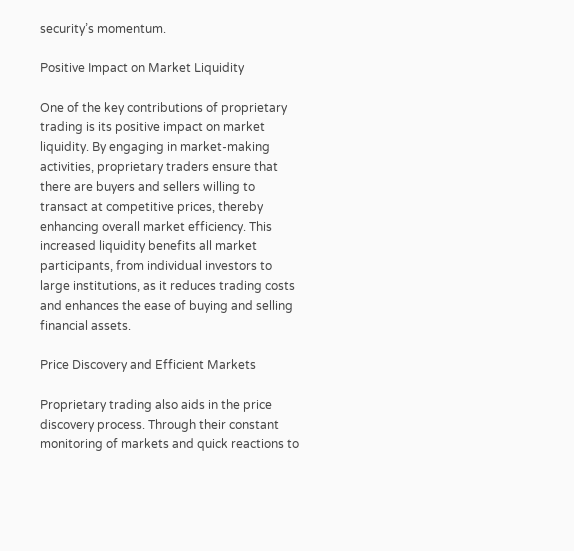security’s momentum.

Positive Impact on Market Liquidity

One of the key contributions of proprietary trading is its positive impact on market liquidity. By engaging in market-making activities, proprietary traders ensure that there are buyers and sellers willing to transact at competitive prices, thereby enhancing overall market efficiency. This increased liquidity benefits all market participants, from individual investors to large institutions, as it reduces trading costs and enhances the ease of buying and selling financial assets.

Price Discovery and Efficient Markets

Proprietary trading also aids in the price discovery process. Through their constant monitoring of markets and quick reactions to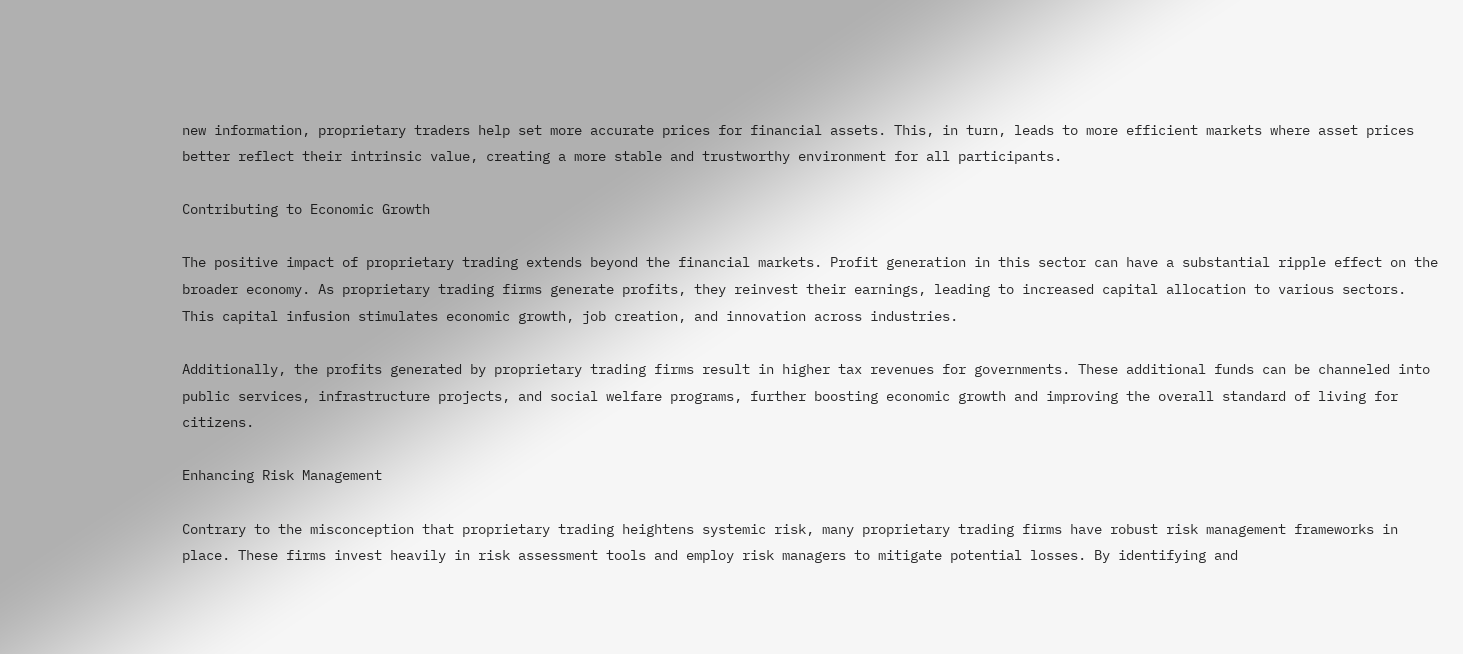new information, proprietary traders help set more accurate prices for financial assets. This, in turn, leads to more efficient markets where asset prices better reflect their intrinsic value, creating a more stable and trustworthy environment for all participants.

Contributing to Economic Growth

The positive impact of proprietary trading extends beyond the financial markets. Profit generation in this sector can have a substantial ripple effect on the broader economy. As proprietary trading firms generate profits, they reinvest their earnings, leading to increased capital allocation to various sectors. This capital infusion stimulates economic growth, job creation, and innovation across industries.

Additionally, the profits generated by proprietary trading firms result in higher tax revenues for governments. These additional funds can be channeled into public services, infrastructure projects, and social welfare programs, further boosting economic growth and improving the overall standard of living for citizens.

Enhancing Risk Management

Contrary to the misconception that proprietary trading heightens systemic risk, many proprietary trading firms have robust risk management frameworks in place. These firms invest heavily in risk assessment tools and employ risk managers to mitigate potential losses. By identifying and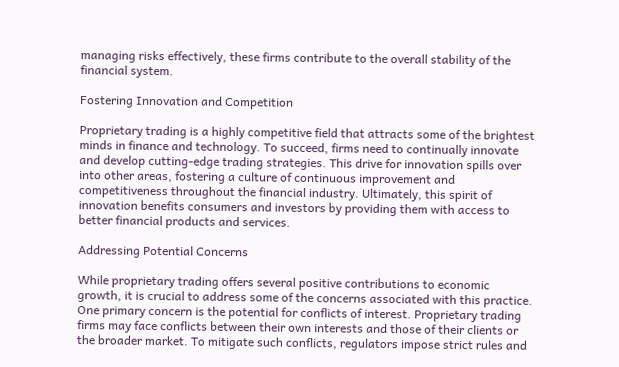managing risks effectively, these firms contribute to the overall stability of the financial system.

Fostering Innovation and Competition

Proprietary trading is a highly competitive field that attracts some of the brightest minds in finance and technology. To succeed, firms need to continually innovate and develop cutting-edge trading strategies. This drive for innovation spills over into other areas, fostering a culture of continuous improvement and competitiveness throughout the financial industry. Ultimately, this spirit of innovation benefits consumers and investors by providing them with access to better financial products and services.

Addressing Potential Concerns

While proprietary trading offers several positive contributions to economic growth, it is crucial to address some of the concerns associated with this practice. One primary concern is the potential for conflicts of interest. Proprietary trading firms may face conflicts between their own interests and those of their clients or the broader market. To mitigate such conflicts, regulators impose strict rules and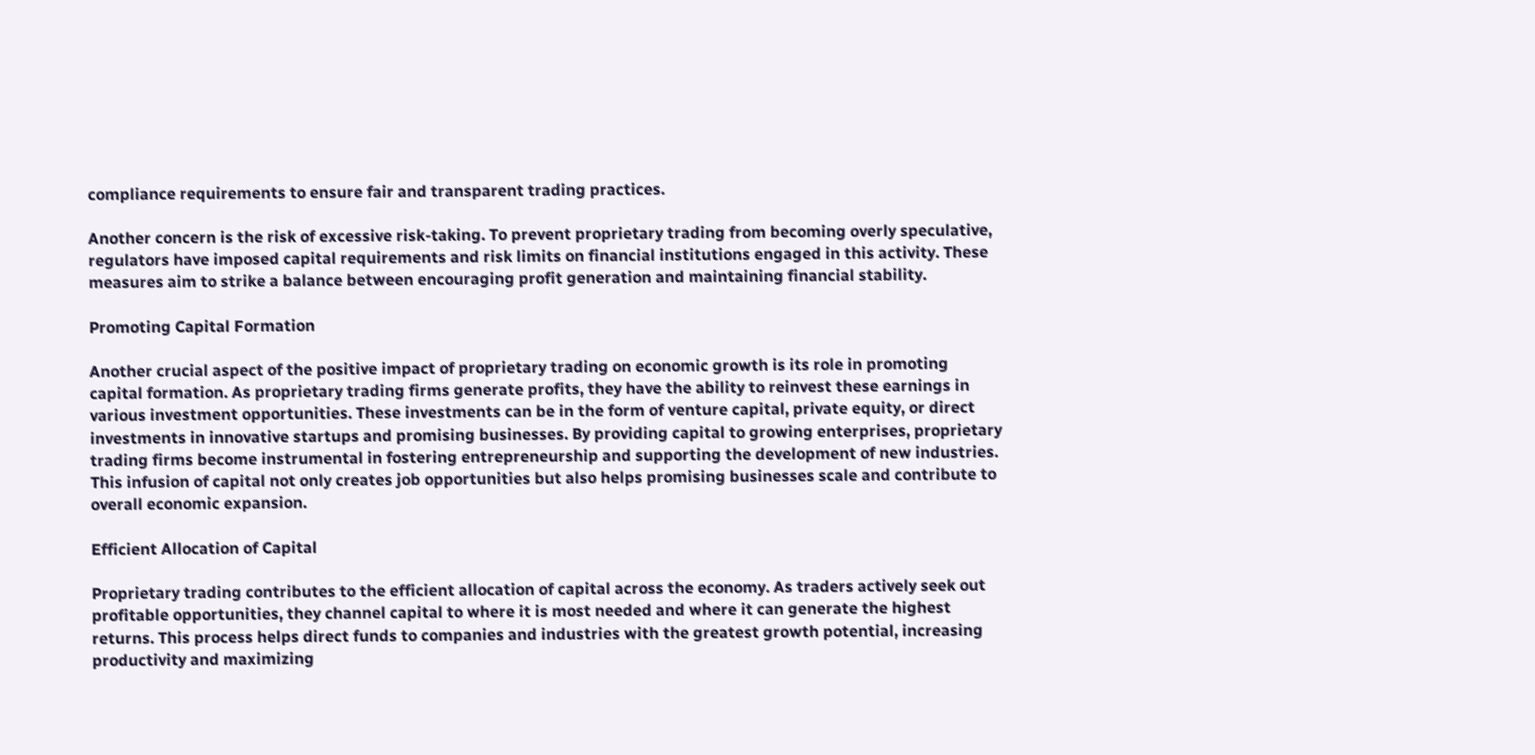compliance requirements to ensure fair and transparent trading practices.

Another concern is the risk of excessive risk-taking. To prevent proprietary trading from becoming overly speculative, regulators have imposed capital requirements and risk limits on financial institutions engaged in this activity. These measures aim to strike a balance between encouraging profit generation and maintaining financial stability.

Promoting Capital Formation

Another crucial aspect of the positive impact of proprietary trading on economic growth is its role in promoting capital formation. As proprietary trading firms generate profits, they have the ability to reinvest these earnings in various investment opportunities. These investments can be in the form of venture capital, private equity, or direct investments in innovative startups and promising businesses. By providing capital to growing enterprises, proprietary trading firms become instrumental in fostering entrepreneurship and supporting the development of new industries. This infusion of capital not only creates job opportunities but also helps promising businesses scale and contribute to overall economic expansion.

Efficient Allocation of Capital

Proprietary trading contributes to the efficient allocation of capital across the economy. As traders actively seek out profitable opportunities, they channel capital to where it is most needed and where it can generate the highest returns. This process helps direct funds to companies and industries with the greatest growth potential, increasing productivity and maximizing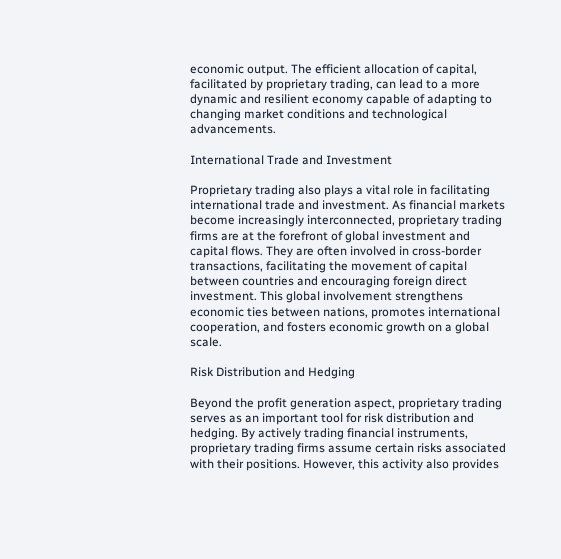economic output. The efficient allocation of capital, facilitated by proprietary trading, can lead to a more dynamic and resilient economy capable of adapting to changing market conditions and technological advancements.

International Trade and Investment

Proprietary trading also plays a vital role in facilitating international trade and investment. As financial markets become increasingly interconnected, proprietary trading firms are at the forefront of global investment and capital flows. They are often involved in cross-border transactions, facilitating the movement of capital between countries and encouraging foreign direct investment. This global involvement strengthens economic ties between nations, promotes international cooperation, and fosters economic growth on a global scale.

Risk Distribution and Hedging

Beyond the profit generation aspect, proprietary trading serves as an important tool for risk distribution and hedging. By actively trading financial instruments, proprietary trading firms assume certain risks associated with their positions. However, this activity also provides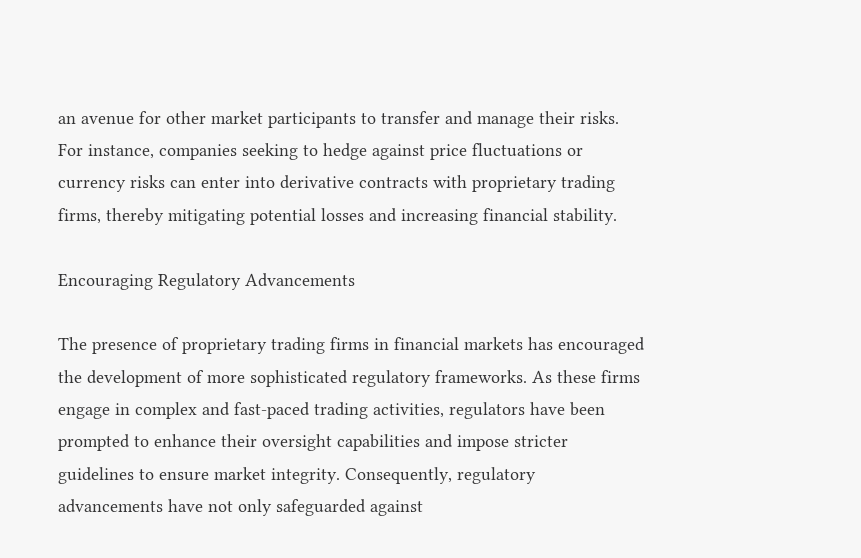an avenue for other market participants to transfer and manage their risks. For instance, companies seeking to hedge against price fluctuations or currency risks can enter into derivative contracts with proprietary trading firms, thereby mitigating potential losses and increasing financial stability.

Encouraging Regulatory Advancements

The presence of proprietary trading firms in financial markets has encouraged the development of more sophisticated regulatory frameworks. As these firms engage in complex and fast-paced trading activities, regulators have been prompted to enhance their oversight capabilities and impose stricter guidelines to ensure market integrity. Consequently, regulatory advancements have not only safeguarded against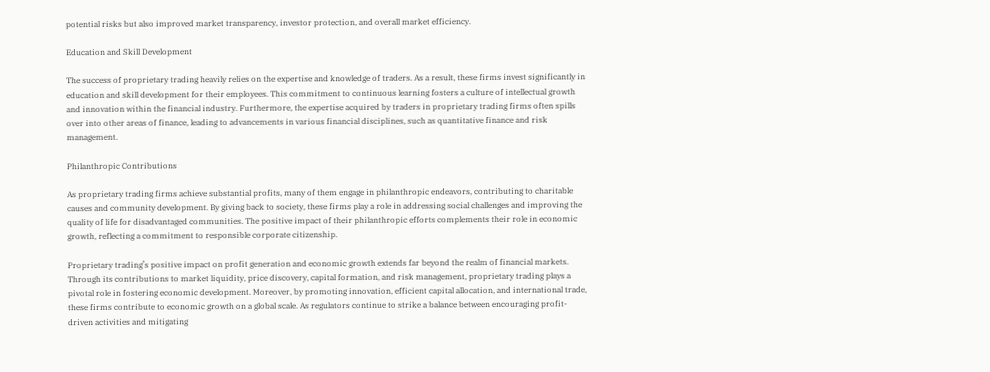potential risks but also improved market transparency, investor protection, and overall market efficiency.

Education and Skill Development

The success of proprietary trading heavily relies on the expertise and knowledge of traders. As a result, these firms invest significantly in education and skill development for their employees. This commitment to continuous learning fosters a culture of intellectual growth and innovation within the financial industry. Furthermore, the expertise acquired by traders in proprietary trading firms often spills over into other areas of finance, leading to advancements in various financial disciplines, such as quantitative finance and risk management.

Philanthropic Contributions

As proprietary trading firms achieve substantial profits, many of them engage in philanthropic endeavors, contributing to charitable causes and community development. By giving back to society, these firms play a role in addressing social challenges and improving the quality of life for disadvantaged communities. The positive impact of their philanthropic efforts complements their role in economic growth, reflecting a commitment to responsible corporate citizenship.

Proprietary trading’s positive impact on profit generation and economic growth extends far beyond the realm of financial markets. Through its contributions to market liquidity, price discovery, capital formation, and risk management, proprietary trading plays a pivotal role in fostering economic development. Moreover, by promoting innovation, efficient capital allocation, and international trade, these firms contribute to economic growth on a global scale. As regulators continue to strike a balance between encouraging profit-driven activities and mitigating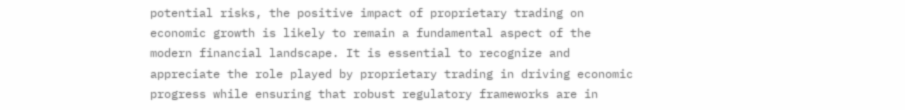potential risks, the positive impact of proprietary trading on economic growth is likely to remain a fundamental aspect of the modern financial landscape. It is essential to recognize and appreciate the role played by proprietary trading in driving economic progress while ensuring that robust regulatory frameworks are in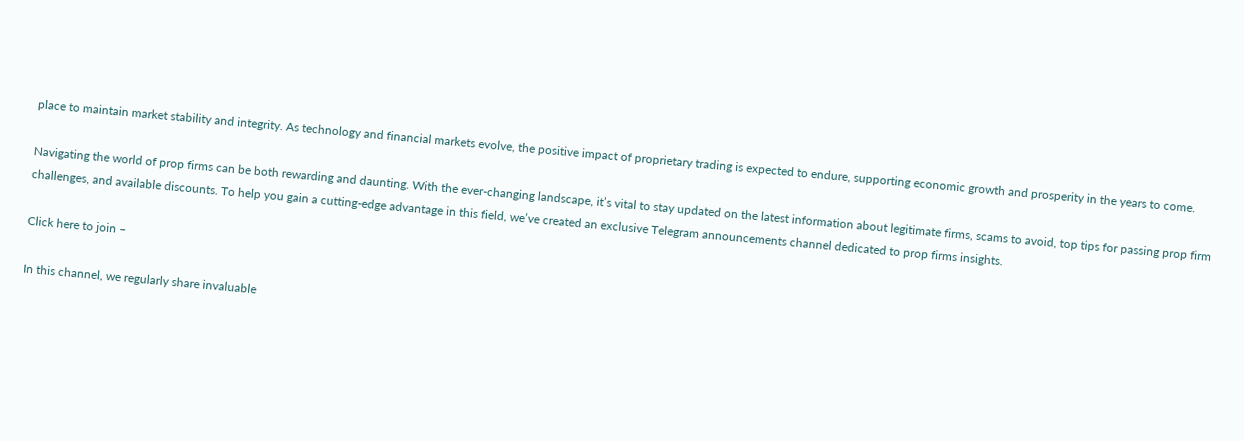place to maintain market stability and integrity. As technology and financial markets evolve, the positive impact of proprietary trading is expected to endure, supporting economic growth and prosperity in the years to come.

Navigating the world of prop firms can be both rewarding and daunting. With the ever-changing landscape, it’s vital to stay updated on the latest information about legitimate firms, scams to avoid, top tips for passing prop firm challenges, and available discounts. To help you gain a cutting-edge advantage in this field, we’ve created an exclusive Telegram announcements channel dedicated to prop firms insights.

Click here to join –

In this channel, we regularly share invaluable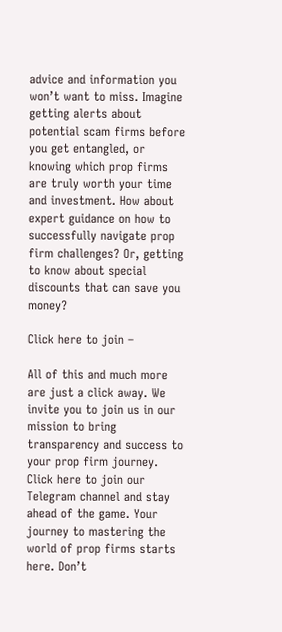advice and information you won’t want to miss. Imagine getting alerts about potential scam firms before you get entangled, or knowing which prop firms are truly worth your time and investment. How about expert guidance on how to successfully navigate prop firm challenges? Or, getting to know about special discounts that can save you money?

Click here to join –

All of this and much more are just a click away. We invite you to join us in our mission to bring transparency and success to your prop firm journey. Click here to join our Telegram channel and stay ahead of the game. Your journey to mastering the world of prop firms starts here. Don’t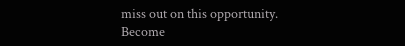miss out on this opportunity. Become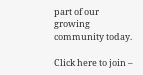part of our growing community today.

Click here to join –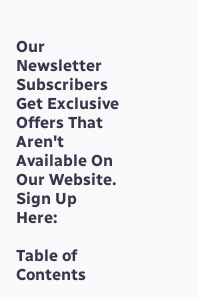Our Newsletter Subscribers Get Exclusive Offers That Aren't Available On Our Website. Sign Up Here:

Table of Contents